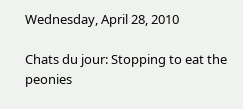Wednesday, April 28, 2010

Chats du jour: Stopping to eat the peonies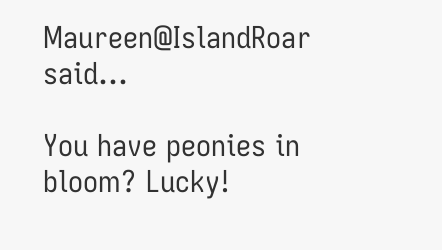Maureen@IslandRoar said...

You have peonies in bloom? Lucky!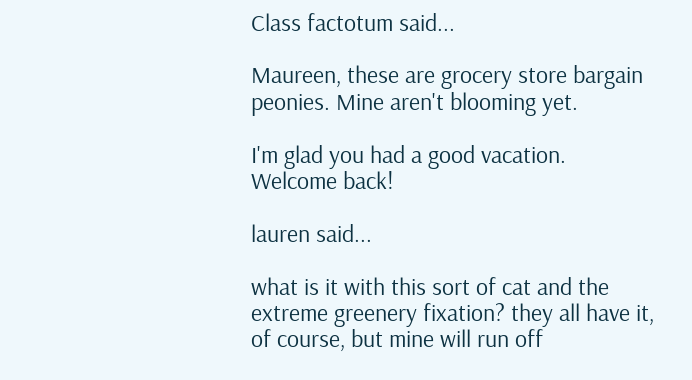Class factotum said...

Maureen, these are grocery store bargain peonies. Mine aren't blooming yet.

I'm glad you had a good vacation. Welcome back!

lauren said...

what is it with this sort of cat and the extreme greenery fixation? they all have it, of course, but mine will run off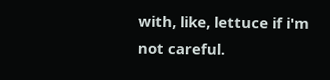with, like, lettuce if i'm not careful.